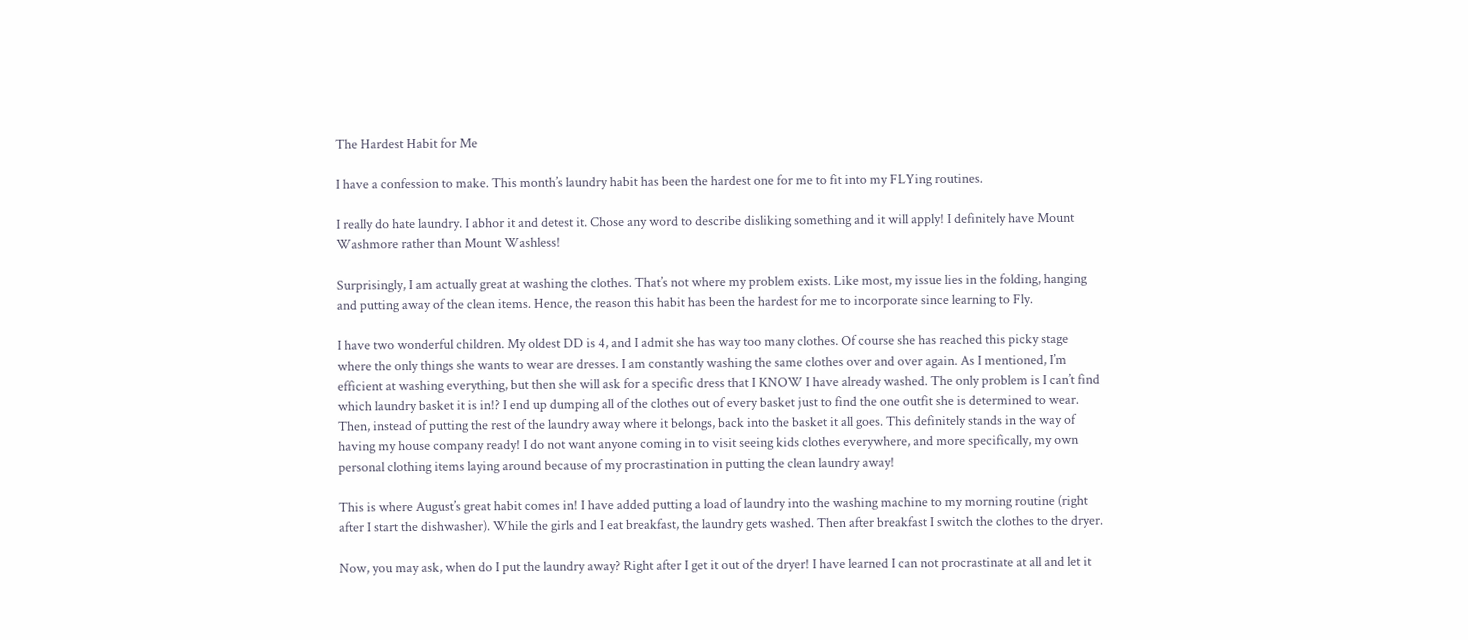The Hardest Habit for Me

I have a confession to make. This month’s laundry habit has been the hardest one for me to fit into my FLYing routines.

I really do hate laundry. I abhor it and detest it. Chose any word to describe disliking something and it will apply! I definitely have Mount Washmore rather than Mount Washless!

Surprisingly, I am actually great at washing the clothes. That’s not where my problem exists. Like most, my issue lies in the folding, hanging and putting away of the clean items. Hence, the reason this habit has been the hardest for me to incorporate since learning to Fly.

I have two wonderful children. My oldest DD is 4, and I admit she has way too many clothes. Of course she has reached this picky stage where the only things she wants to wear are dresses. I am constantly washing the same clothes over and over again. As I mentioned, I’m efficient at washing everything, but then she will ask for a specific dress that I KNOW I have already washed. The only problem is I can’t find which laundry basket it is in!? I end up dumping all of the clothes out of every basket just to find the one outfit she is determined to wear. Then, instead of putting the rest of the laundry away where it belongs, back into the basket it all goes. This definitely stands in the way of having my house company ready! I do not want anyone coming in to visit seeing kids clothes everywhere, and more specifically, my own personal clothing items laying around because of my procrastination in putting the clean laundry away!

This is where August’s great habit comes in! I have added putting a load of laundry into the washing machine to my morning routine (right after I start the dishwasher). While the girls and I eat breakfast, the laundry gets washed. Then after breakfast I switch the clothes to the dryer.

Now, you may ask, when do I put the laundry away? Right after I get it out of the dryer! I have learned I can not procrastinate at all and let it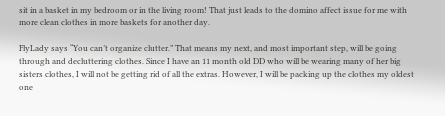sit in a basket in my bedroom or in the living room! That just leads to the domino affect issue for me with more clean clothes in more baskets for another day.

FlyLady says “You can’t organize clutter.” That means my next, and most important step, will be going through and decluttering clothes. Since I have an 11 month old DD who will be wearing many of her big sisters clothes, I will not be getting rid of all the extras. However, I will be packing up the clothes my oldest one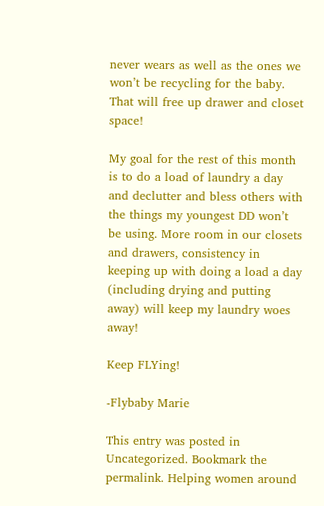never wears as well as the ones we won’t be recycling for the baby. That will free up drawer and closet space!

My goal for the rest of this month is to do a load of laundry a day and declutter and bless others with the things my youngest DD won’t be using. More room in our closets and drawers, consistency in keeping up with doing a load a day (including drying and putting away) will keep my laundry woes away!

Keep FLYing!

-Flybaby Marie

This entry was posted in Uncategorized. Bookmark the permalink. Helping women around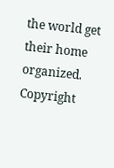the world get their home organized. Copyright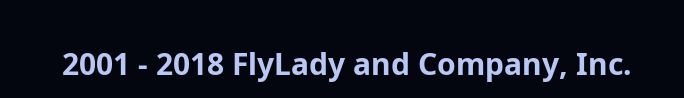2001 - 2018 FlyLady and Company, Inc.